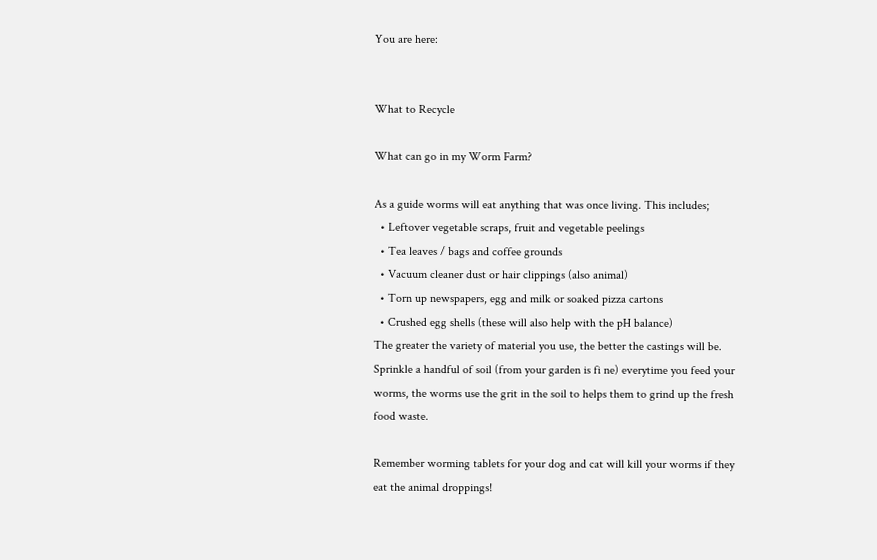You are here:


What to Recycle

What can go in my Worm Farm?

As a guide worms will eat anything that was once living. This includes;
  • Leftover vegetable scraps, fruit and vegetable peelings
  • Tea leaves / bags and coffee grounds
  • Vacuum cleaner dust or hair clippings (also animal)
  • Torn up newspapers, egg and milk or soaked pizza cartons
  • Crushed egg shells (these will also help with the pH balance)
The greater the variety of material you use, the better the castings will be. Sprinkle a handful of soil (from your garden is fi ne) everytime you feed your worms, the worms use the grit in the soil to helps them to grind up the fresh food waste.

Remember worming tablets for your dog and cat will kill your worms if they eat the animal droppings!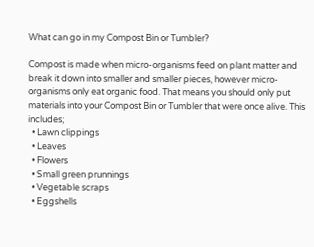What can go in my Compost Bin or Tumbler?

Compost is made when micro-organisms feed on plant matter and break it down into smaller and smaller pieces, however micro-organisms only eat organic food. That means you should only put materials into your Compost Bin or Tumbler that were once alive. This includes;
  • Lawn clippings
  • Leaves
  • Flowers
  • Small green prunnings
  • Vegetable scraps
  • Eggshells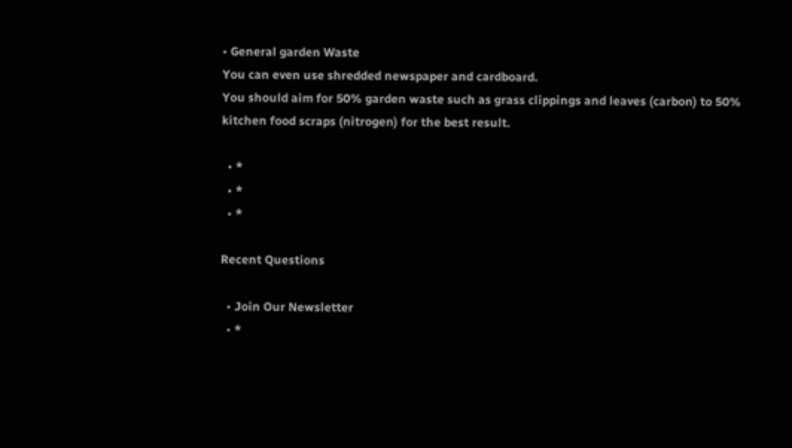• General garden Waste
You can even use shredded newspaper and cardboard.
You should aim for 50% garden waste such as grass clippings and leaves (carbon) to 50% kitchen food scraps (nitrogen) for the best result.

  • *
  • *
  • *

Recent Questions

  • Join Our Newsletter
  • *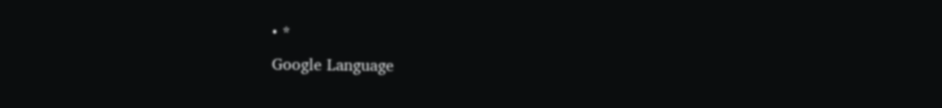• *
Google Language